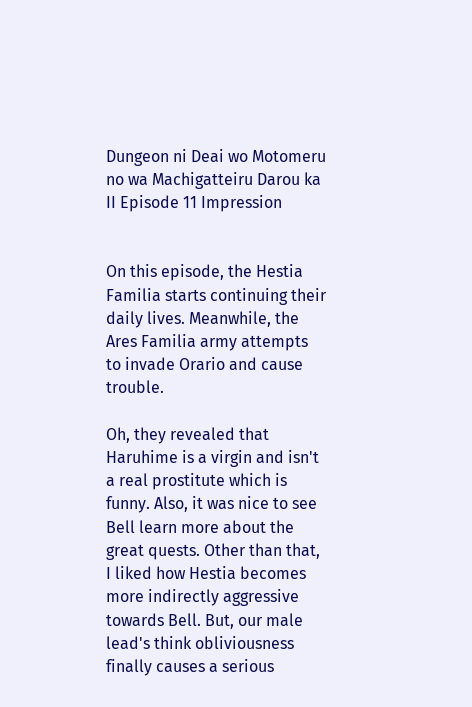Dungeon ni Deai wo Motomeru no wa Machigatteiru Darou ka II Episode 11 Impression


On this episode, the Hestia Familia starts continuing their daily lives. Meanwhile, the Ares Familia army attempts to invade Orario and cause trouble.

Oh, they revealed that Haruhime is a virgin and isn't a real prostitute which is funny. Also, it was nice to see Bell learn more about the great quests. Other than that, I liked how Hestia becomes more indirectly aggressive towards Bell. But, our male lead's think obliviousness finally causes a serious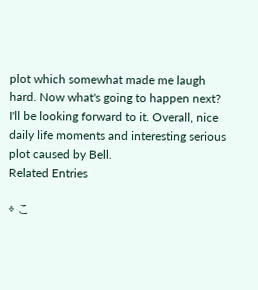plot which somewhat made me laugh hard. Now what's going to happen next? I'll be looking forward to it. Overall, nice daily life moments and interesting serious plot caused by Bell.
Related Entries

⇩ こ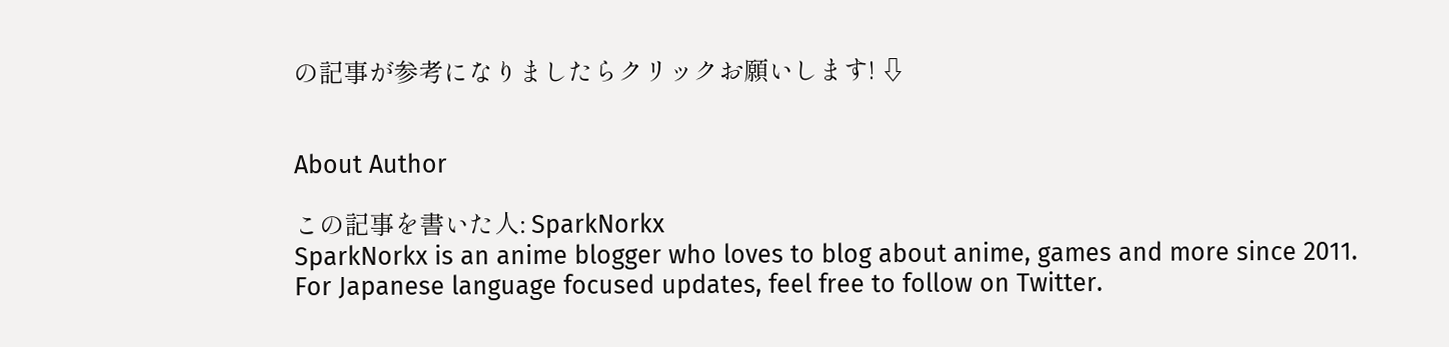の記事が参考になりましたらクリックお願いします! ⇩


About Author

この記事を書いた人: SparkNorkx
SparkNorkx is an anime blogger who loves to blog about anime, games and more since 2011. For Japanese language focused updates, feel free to follow on Twitter.